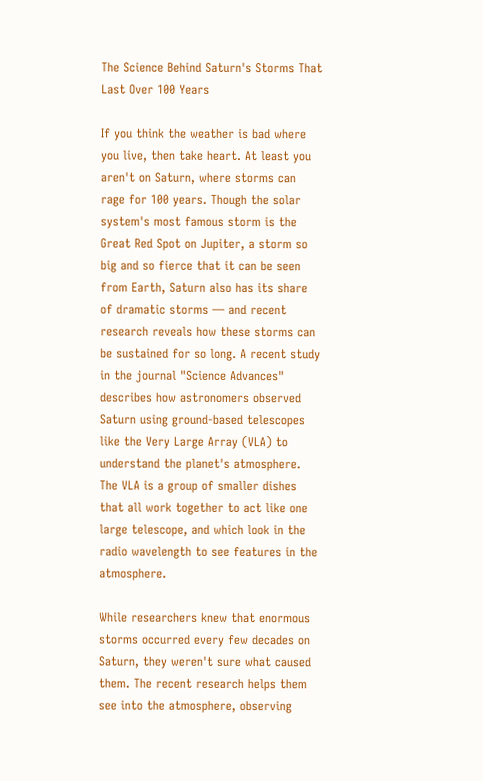The Science Behind Saturn's Storms That Last Over 100 Years

If you think the weather is bad where you live, then take heart. At least you aren't on Saturn, where storms can rage for 100 years. Though the solar system's most famous storm is the Great Red Spot on Jupiter, a storm so big and so fierce that it can be seen from Earth, Saturn also has its share of dramatic storms — and recent research reveals how these storms can be sustained for so long. A recent study in the journal "Science Advances" describes how astronomers observed Saturn using ground-based telescopes like the Very Large Array (VLA) to understand the planet's atmosphere. The VLA is a group of smaller dishes that all work together to act like one large telescope, and which look in the radio wavelength to see features in the atmosphere.

While researchers knew that enormous storms occurred every few decades on Saturn, they weren't sure what caused them. The recent research helps them see into the atmosphere, observing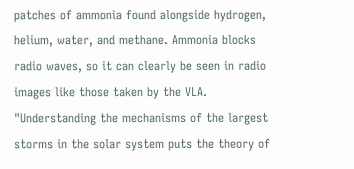patches of ammonia found alongside hydrogen, helium, water, and methane. Ammonia blocks radio waves, so it can clearly be seen in radio images like those taken by the VLA. "Understanding the mechanisms of the largest storms in the solar system puts the theory of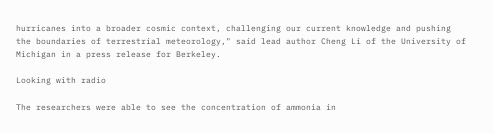hurricanes into a broader cosmic context, challenging our current knowledge and pushing the boundaries of terrestrial meteorology," said lead author Cheng Li of the University of Michigan in a press release for Berkeley.

Looking with radio

The researchers were able to see the concentration of ammonia in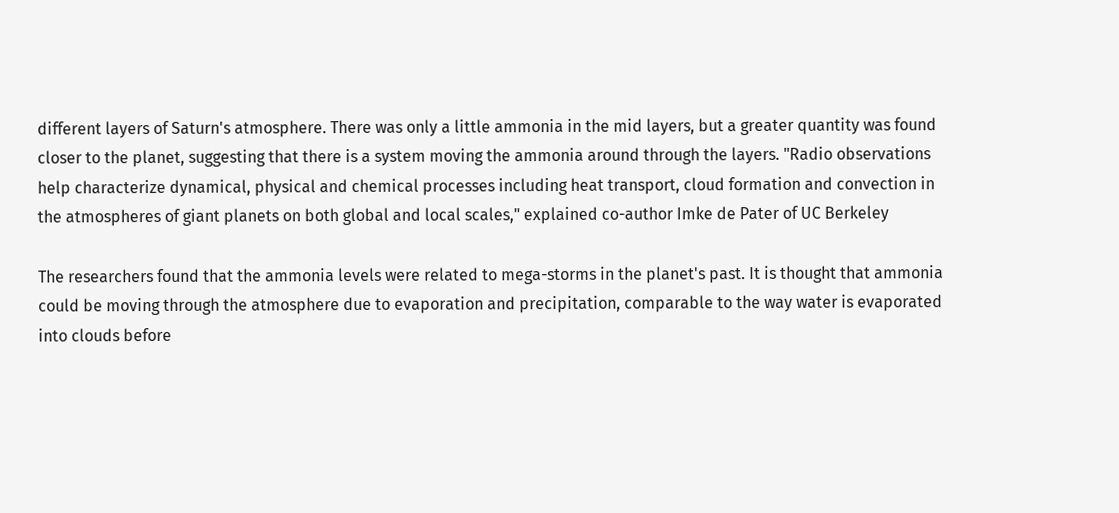different layers of Saturn's atmosphere. There was only a little ammonia in the mid layers, but a greater quantity was found closer to the planet, suggesting that there is a system moving the ammonia around through the layers. "Radio observations help characterize dynamical, physical and chemical processes including heat transport, cloud formation and convection in the atmospheres of giant planets on both global and local scales," explained co-author Imke de Pater of UC Berkeley

The researchers found that the ammonia levels were related to mega-storms in the planet's past. It is thought that ammonia could be moving through the atmosphere due to evaporation and precipitation, comparable to the way water is evaporated into clouds before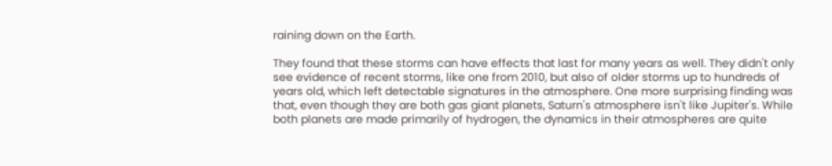raining down on the Earth.

They found that these storms can have effects that last for many years as well. They didn't only see evidence of recent storms, like one from 2010, but also of older storms up to hundreds of years old, which left detectable signatures in the atmosphere. One more surprising finding was that, even though they are both gas giant planets, Saturn's atmosphere isn't like Jupiter's. While both planets are made primarily of hydrogen, the dynamics in their atmospheres are quite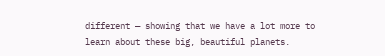different — showing that we have a lot more to learn about these big, beautiful planets.